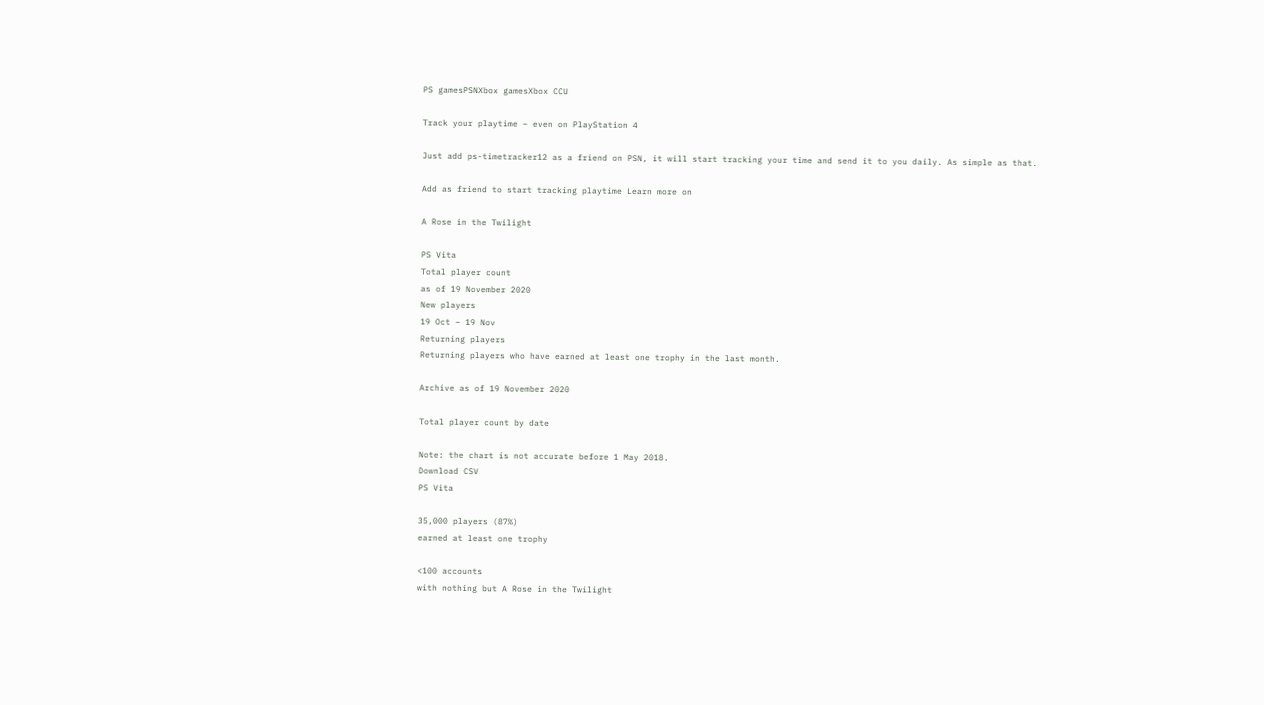PS gamesPSNXbox gamesXbox CCU

Track your playtime – even on PlayStation 4

Just add ps-timetracker12 as a friend on PSN, it will start tracking your time and send it to you daily. As simple as that.

Add as friend to start tracking playtime Learn more on

A Rose in the Twilight

PS Vita
Total player count
as of 19 November 2020
New players
19 Oct – 19 Nov
Returning players
Returning players who have earned at least one trophy in the last month.

Archive as of 19 November 2020

Total player count by date

Note: the chart is not accurate before 1 May 2018.
Download CSV
PS Vita

35,000 players (87%)
earned at least one trophy

<100 accounts
with nothing but A Rose in the Twilight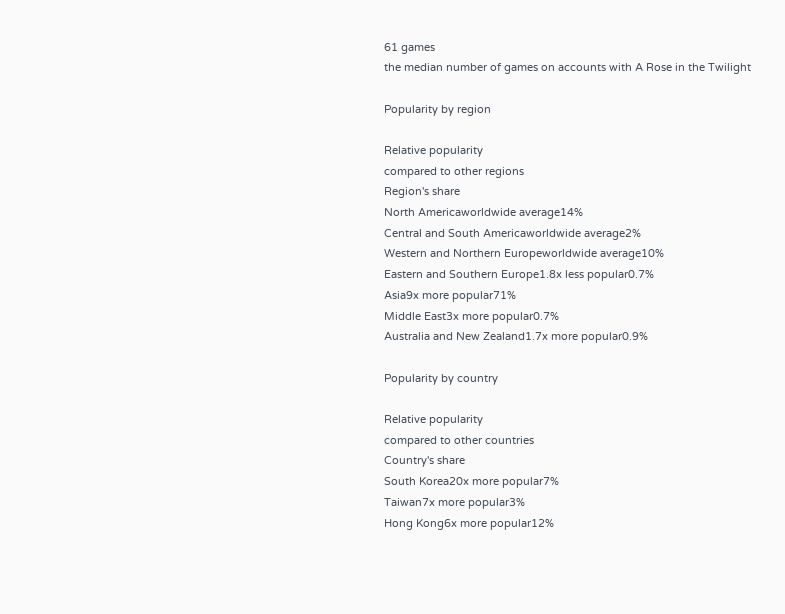61 games
the median number of games on accounts with A Rose in the Twilight

Popularity by region

Relative popularity
compared to other regions
Region's share
North Americaworldwide average14%
Central and South Americaworldwide average2%
Western and Northern Europeworldwide average10%
Eastern and Southern Europe1.8x less popular0.7%
Asia9x more popular71%
Middle East3x more popular0.7%
Australia and New Zealand1.7x more popular0.9%

Popularity by country

Relative popularity
compared to other countries
Country's share
South Korea20x more popular7%
Taiwan7x more popular3%
Hong Kong6x more popular12%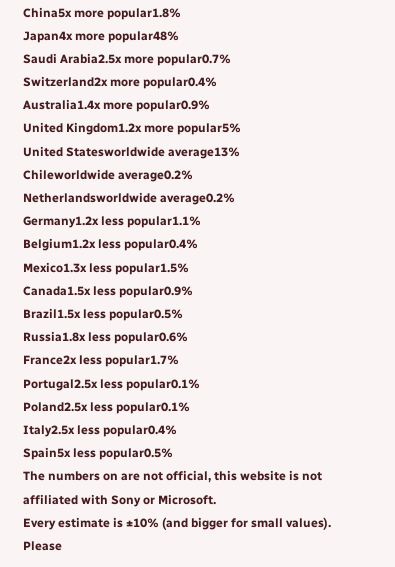China5x more popular1.8%
Japan4x more popular48%
Saudi Arabia2.5x more popular0.7%
Switzerland2x more popular0.4%
Australia1.4x more popular0.9%
United Kingdom1.2x more popular5%
United Statesworldwide average13%
Chileworldwide average0.2%
Netherlandsworldwide average0.2%
Germany1.2x less popular1.1%
Belgium1.2x less popular0.4%
Mexico1.3x less popular1.5%
Canada1.5x less popular0.9%
Brazil1.5x less popular0.5%
Russia1.8x less popular0.6%
France2x less popular1.7%
Portugal2.5x less popular0.1%
Poland2.5x less popular0.1%
Italy2.5x less popular0.4%
Spain5x less popular0.5%
The numbers on are not official, this website is not affiliated with Sony or Microsoft.
Every estimate is ±10% (and bigger for small values).
Please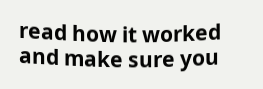read how it worked and make sure you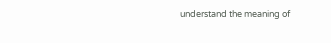understand the meaning of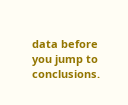data before you jump to conclusions.